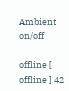Ambient on/off

offline [ offline ] 42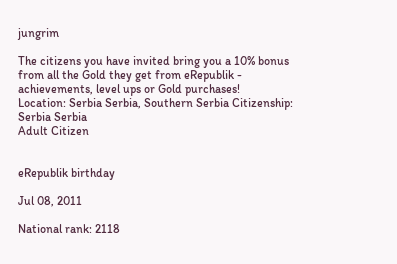jungrim

The citizens you have invited bring you a 10% bonus from all the Gold they get from eRepublik - achievements, level ups or Gold purchases!
Location: Serbia Serbia, Southern Serbia Citizenship: Serbia Serbia
Adult Citizen


eRepublik birthday

Jul 08, 2011

National rank: 2118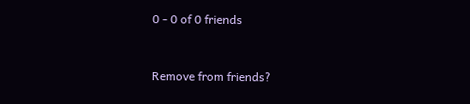0 - 0 of 0 friends


Remove from friends?